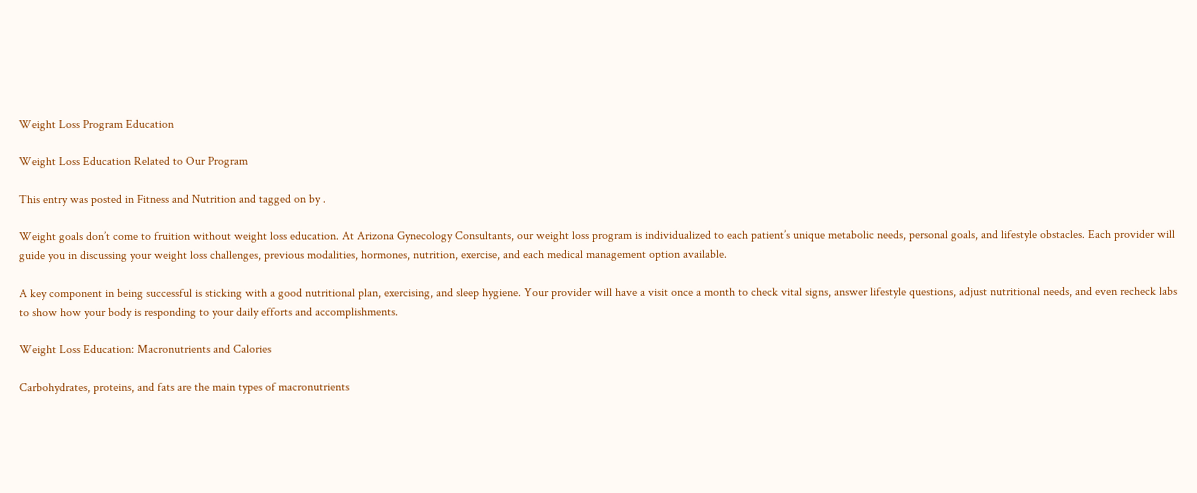Weight Loss Program Education

Weight Loss Education Related to Our Program

This entry was posted in Fitness and Nutrition and tagged on by .

Weight goals don’t come to fruition without weight loss education. At Arizona Gynecology Consultants, our weight loss program is individualized to each patient’s unique metabolic needs, personal goals, and lifestyle obstacles. Each provider will guide you in discussing your weight loss challenges, previous modalities, hormones, nutrition, exercise, and each medical management option available.

A key component in being successful is sticking with a good nutritional plan, exercising, and sleep hygiene. Your provider will have a visit once a month to check vital signs, answer lifestyle questions, adjust nutritional needs, and even recheck labs to show how your body is responding to your daily efforts and accomplishments.

Weight Loss Education: Macronutrients and Calories

Carbohydrates, proteins, and fats are the main types of macronutrients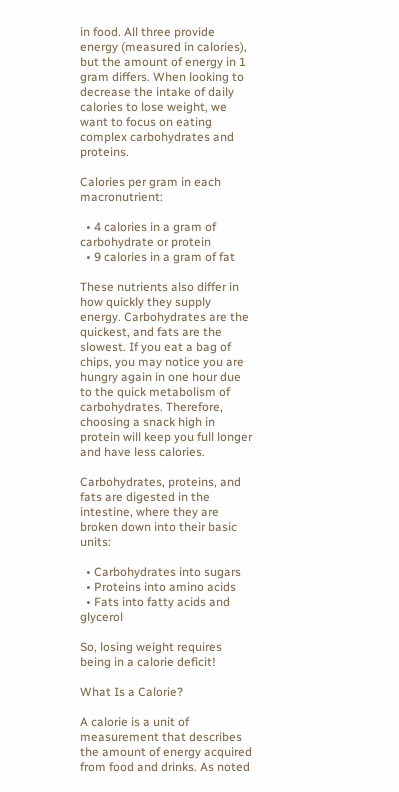in food. All three provide energy (measured in calories), but the amount of energy in 1 gram differs. When looking to decrease the intake of daily calories to lose weight, we want to focus on eating complex carbohydrates and proteins.

Calories per gram in each macronutrient:

  • 4 calories in a gram of carbohydrate or protein
  • 9 calories in a gram of fat

These nutrients also differ in how quickly they supply energy. Carbohydrates are the quickest, and fats are the slowest. If you eat a bag of chips, you may notice you are hungry again in one hour due to the quick metabolism of carbohydrates. Therefore, choosing a snack high in protein will keep you full longer and have less calories.

Carbohydrates, proteins, and fats are digested in the intestine, where they are broken down into their basic units:

  • Carbohydrates into sugars
  • Proteins into amino acids
  • Fats into fatty acids and glycerol

So, losing weight requires being in a calorie deficit!

What Is a Calorie?

A calorie is a unit of measurement that describes the amount of energy acquired from food and drinks. As noted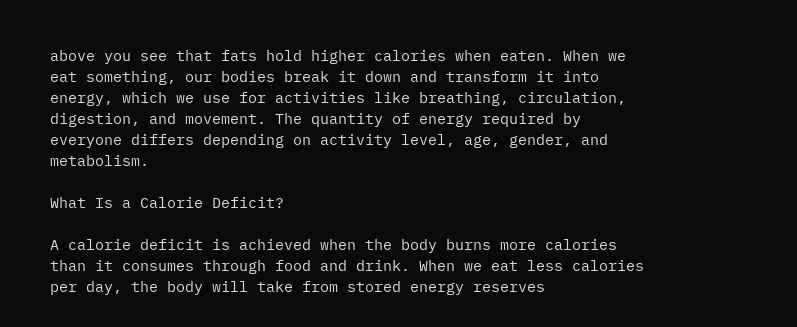above you see that fats hold higher calories when eaten. When we eat something, our bodies break it down and transform it into energy, which we use for activities like breathing, circulation, digestion, and movement. The quantity of energy required by everyone differs depending on activity level, age, gender, and metabolism.

What Is a Calorie Deficit?

A calorie deficit is achieved when the body burns more calories than it consumes through food and drink. When we eat less calories per day, the body will take from stored energy reserves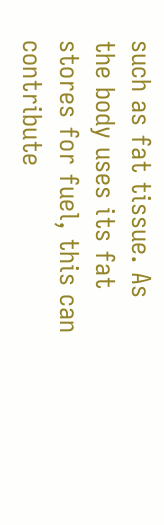such as fat tissue. As the body uses its fat stores for fuel, this can contribute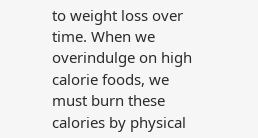to weight loss over time. When we overindulge on high calorie foods, we must burn these calories by physical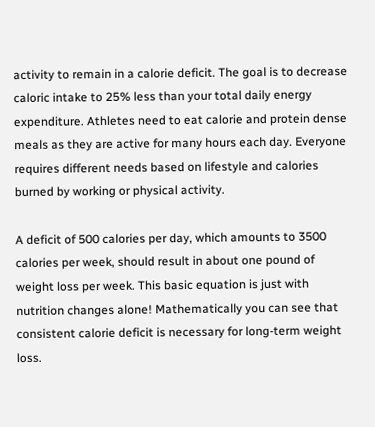activity to remain in a calorie deficit. The goal is to decrease caloric intake to 25% less than your total daily energy expenditure. Athletes need to eat calorie and protein dense meals as they are active for many hours each day. Everyone requires different needs based on lifestyle and calories burned by working or physical activity.

A deficit of 500 calories per day, which amounts to 3500 calories per week, should result in about one pound of weight loss per week. This basic equation is just with nutrition changes alone! Mathematically you can see that consistent calorie deficit is necessary for long-term weight loss.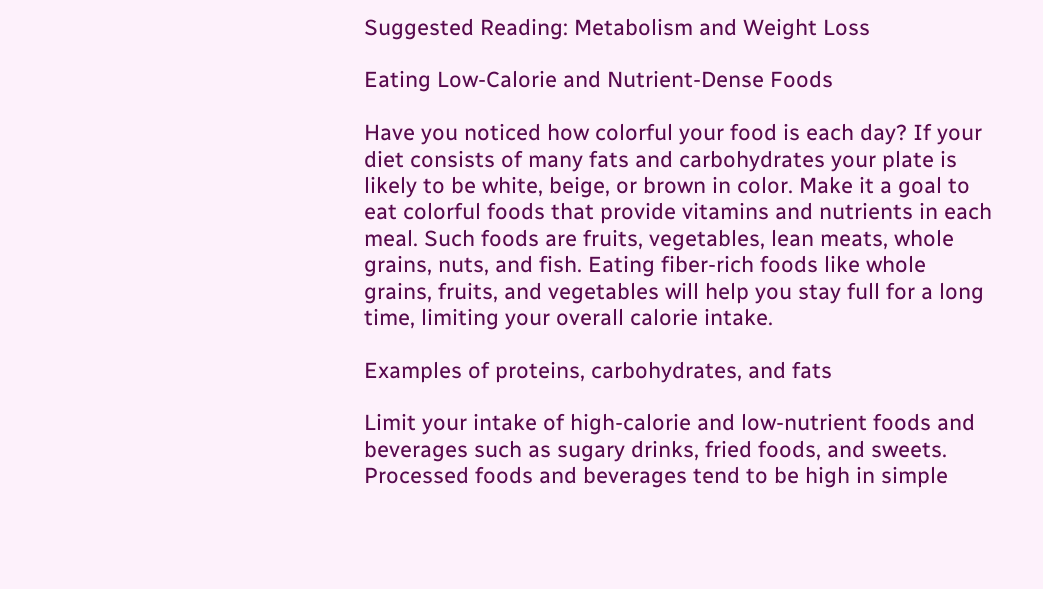Suggested Reading: Metabolism and Weight Loss

Eating Low-Calorie and Nutrient-Dense Foods

Have you noticed how colorful your food is each day? If your diet consists of many fats and carbohydrates your plate is likely to be white, beige, or brown in color. Make it a goal to eat colorful foods that provide vitamins and nutrients in each meal. Such foods are fruits, vegetables, lean meats, whole grains, nuts, and fish. Eating fiber-rich foods like whole grains, fruits, and vegetables will help you stay full for a long time, limiting your overall calorie intake.

Examples of proteins, carbohydrates, and fats

Limit your intake of high-calorie and low-nutrient foods and beverages such as sugary drinks, fried foods, and sweets. Processed foods and beverages tend to be high in simple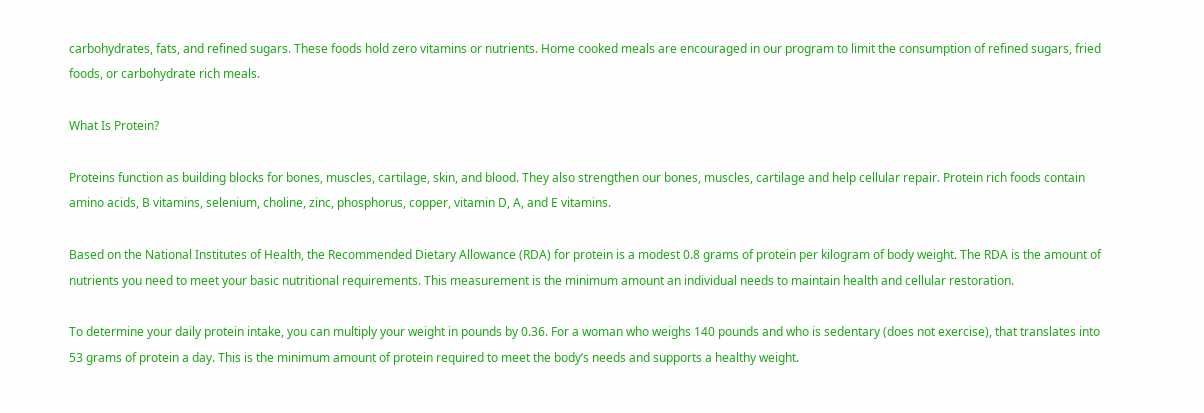carbohydrates, fats, and refined sugars. These foods hold zero vitamins or nutrients. Home cooked meals are encouraged in our program to limit the consumption of refined sugars, fried foods, or carbohydrate rich meals.

What Is Protein?

Proteins function as building blocks for bones, muscles, cartilage, skin, and blood. They also strengthen our bones, muscles, cartilage and help cellular repair. Protein rich foods contain amino acids, B vitamins, selenium, choline, zinc, phosphorus, copper, vitamin D, A, and E vitamins.

Based on the National Institutes of Health, the Recommended Dietary Allowance (RDA) for protein is a modest 0.8 grams of protein per kilogram of body weight. The RDA is the amount of nutrients you need to meet your basic nutritional requirements. This measurement is the minimum amount an individual needs to maintain health and cellular restoration.

To determine your daily protein intake, you can multiply your weight in pounds by 0.36. For a woman who weighs 140 pounds and who is sedentary (does not exercise), that translates into 53 grams of protein a day. This is the minimum amount of protein required to meet the body’s needs and supports a healthy weight.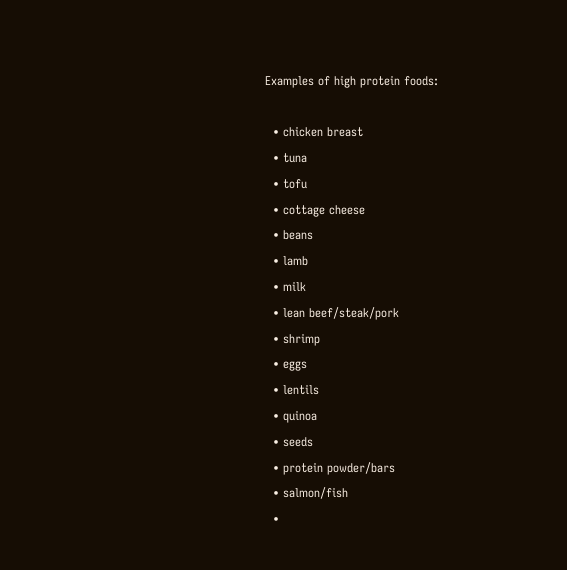Examples of high protein foods:

  • chicken breast
  • tuna
  • tofu
  • cottage cheese
  • beans
  • lamb
  • milk
  • lean beef/steak/pork
  • shrimp
  • eggs
  • lentils
  • quinoa
  • seeds
  • protein powder/bars
  • salmon/fish
  •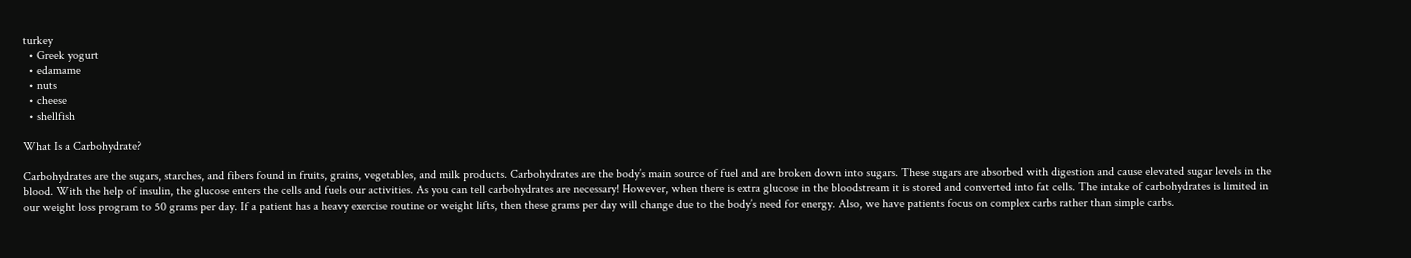turkey
  • Greek yogurt
  • edamame
  • nuts
  • cheese
  • shellfish

What Is a Carbohydrate?

Carbohydrates are the sugars, starches, and fibers found in fruits, grains, vegetables, and milk products. Carbohydrates are the body’s main source of fuel and are broken down into sugars. These sugars are absorbed with digestion and cause elevated sugar levels in the blood. With the help of insulin, the glucose enters the cells and fuels our activities. As you can tell carbohydrates are necessary! However, when there is extra glucose in the bloodstream it is stored and converted into fat cells. The intake of carbohydrates is limited in our weight loss program to 50 grams per day. If a patient has a heavy exercise routine or weight lifts, then these grams per day will change due to the body’s need for energy. Also, we have patients focus on complex carbs rather than simple carbs.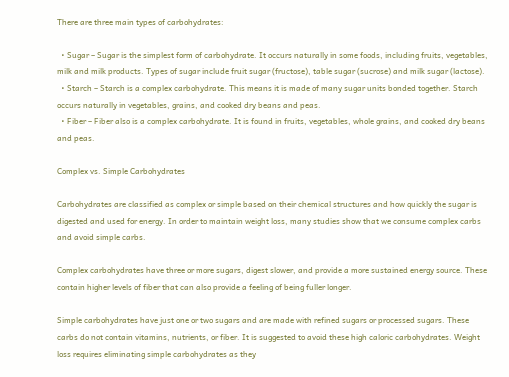There are three main types of carbohydrates:

  • Sugar – Sugar is the simplest form of carbohydrate. It occurs naturally in some foods, including fruits, vegetables, milk and milk products. Types of sugar include fruit sugar (fructose), table sugar (sucrose) and milk sugar (lactose).
  • Starch – Starch is a complex carbohydrate. This means it is made of many sugar units bonded together. Starch occurs naturally in vegetables, grains, and cooked dry beans and peas.
  • Fiber – Fiber also is a complex carbohydrate. It is found in fruits, vegetables, whole grains, and cooked dry beans and peas.

Complex vs. Simple Carbohydrates

Carbohydrates are classified as complex or simple based on their chemical structures and how quickly the sugar is digested and used for energy. In order to maintain weight loss, many studies show that we consume complex carbs and avoid simple carbs.

Complex carbohydrates have three or more sugars, digest slower, and provide a more sustained energy source. These contain higher levels of fiber that can also provide a feeling of being fuller longer.

Simple carbohydrates have just one or two sugars and are made with refined sugars or processed sugars. These carbs do not contain vitamins, nutrients, or fiber. It is suggested to avoid these high caloric carbohydrates. Weight loss requires eliminating simple carbohydrates as they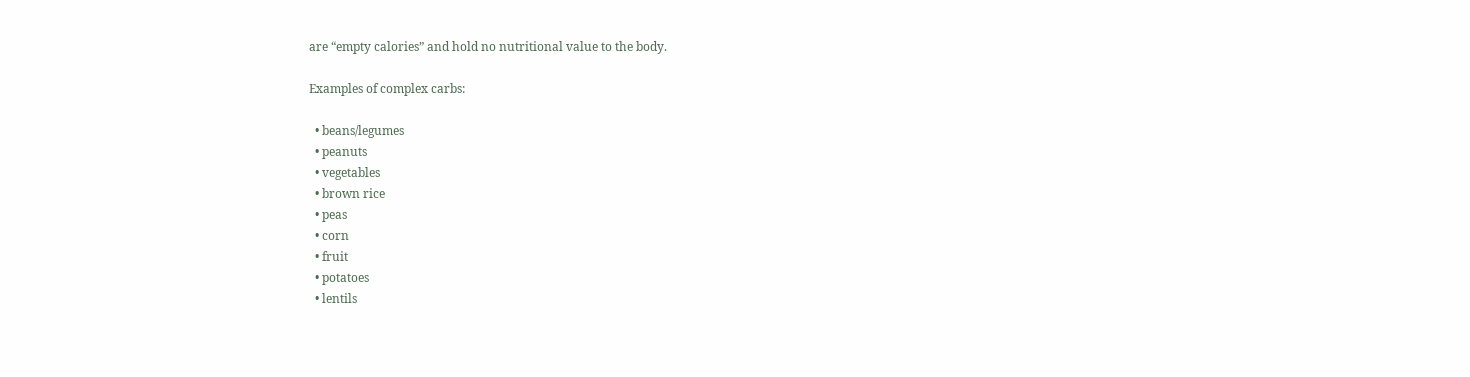are “empty calories” and hold no nutritional value to the body.

Examples of complex carbs:

  • beans/legumes
  • peanuts
  • vegetables
  • brown rice
  • peas
  • corn
  • fruit
  • potatoes
  • lentils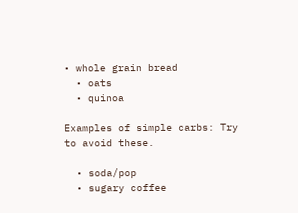• whole grain bread
  • oats
  • quinoa

Examples of simple carbs: Try to avoid these.

  • soda/pop
  • sugary coffee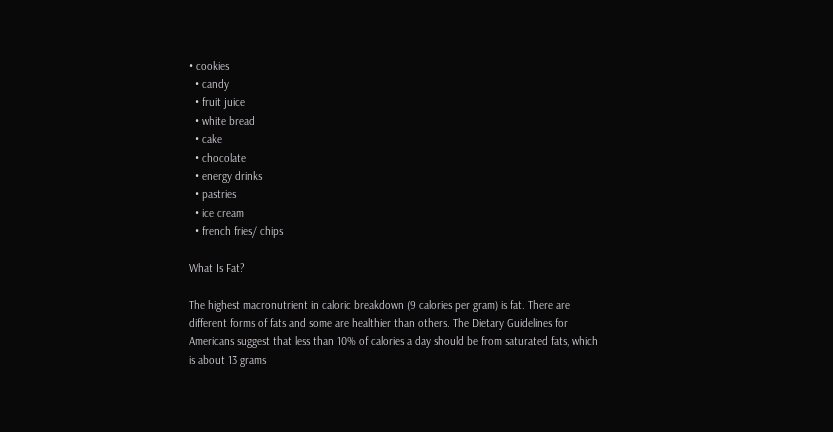• cookies
  • candy
  • fruit juice
  • white bread
  • cake
  • chocolate
  • energy drinks
  • pastries
  • ice cream
  • french fries/ chips

What Is Fat?

The highest macronutrient in caloric breakdown (9 calories per gram) is fat. There are different forms of fats and some are healthier than others. The Dietary Guidelines for Americans suggest that less than 10% of calories a day should be from saturated fats, which is about 13 grams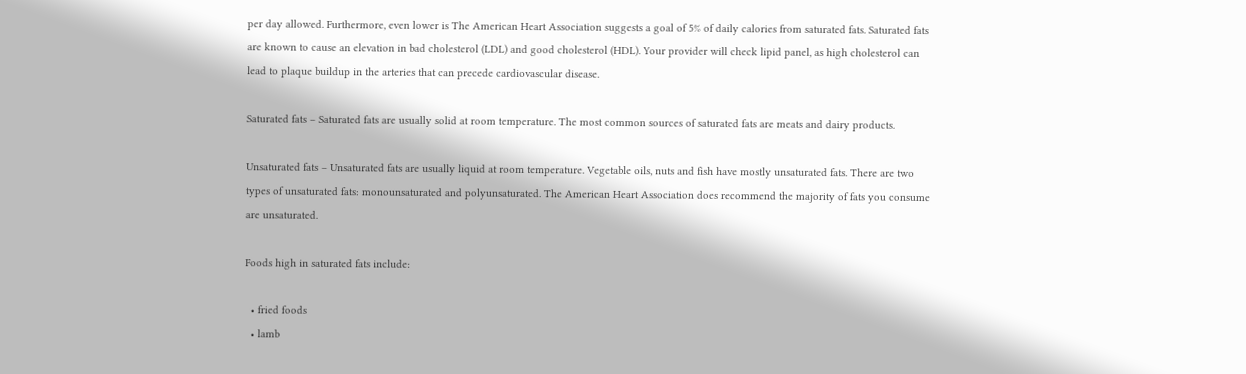per day allowed. Furthermore, even lower is The American Heart Association suggests a goal of 5% of daily calories from saturated fats. Saturated fats are known to cause an elevation in bad cholesterol (LDL) and good cholesterol (HDL). Your provider will check lipid panel, as high cholesterol can lead to plaque buildup in the arteries that can precede cardiovascular disease.

Saturated fats – Saturated fats are usually solid at room temperature. The most common sources of saturated fats are meats and dairy products.

Unsaturated fats – Unsaturated fats are usually liquid at room temperature. Vegetable oils, nuts and fish have mostly unsaturated fats. There are two types of unsaturated fats: monounsaturated and polyunsaturated. The American Heart Association does recommend the majority of fats you consume are unsaturated.

Foods high in saturated fats include:

  • fried foods
  • lamb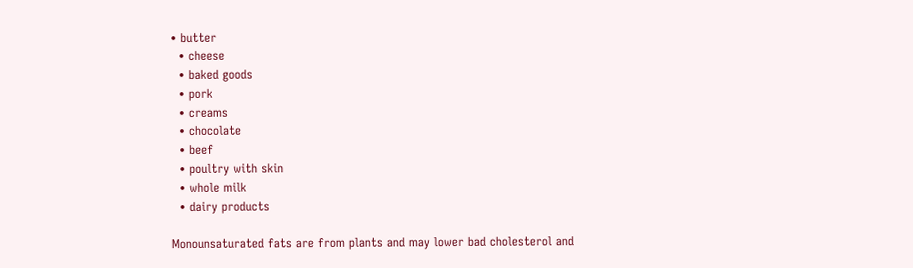• butter
  • cheese
  • baked goods
  • pork
  • creams
  • chocolate
  • beef
  • poultry with skin
  • whole milk
  • dairy products

Monounsaturated fats are from plants and may lower bad cholesterol and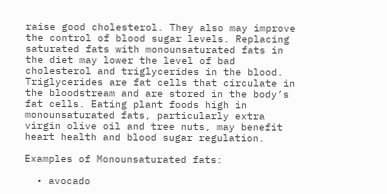raise good cholesterol. They also may improve the control of blood sugar levels. Replacing saturated fats with monounsaturated fats in the diet may lower the level of bad cholesterol and triglycerides in the blood. Triglycerides are fat cells that circulate in the bloodstream and are stored in the body’s fat cells. Eating plant foods high in monounsaturated fats, particularly extra virgin olive oil and tree nuts, may benefit heart health and blood sugar regulation.

Examples of Monounsaturated fats:

  • avocado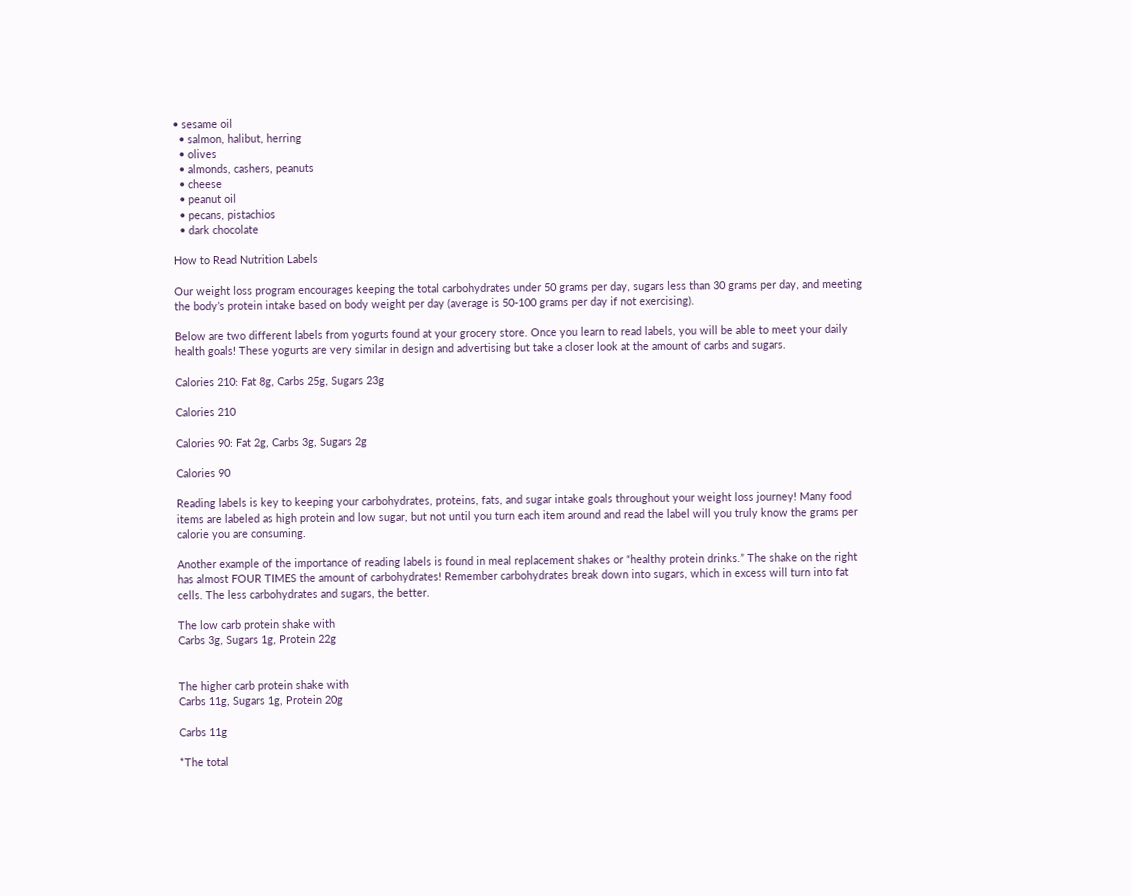• sesame oil
  • salmon, halibut, herring
  • olives
  • almonds, cashers, peanuts
  • cheese
  • peanut oil
  • pecans, pistachios
  • dark chocolate

How to Read Nutrition Labels

Our weight loss program encourages keeping the total carbohydrates under 50 grams per day, sugars less than 30 grams per day, and meeting the body’s protein intake based on body weight per day (average is 50-100 grams per day if not exercising).

Below are two different labels from yogurts found at your grocery store. Once you learn to read labels, you will be able to meet your daily health goals! These yogurts are very similar in design and advertising but take a closer look at the amount of carbs and sugars.

Calories 210: Fat 8g, Carbs 25g, Sugars 23g

Calories 210

Calories 90: Fat 2g, Carbs 3g, Sugars 2g

Calories 90

Reading labels is key to keeping your carbohydrates, proteins, fats, and sugar intake goals throughout your weight loss journey! Many food items are labeled as high protein and low sugar, but not until you turn each item around and read the label will you truly know the grams per calorie you are consuming.

Another example of the importance of reading labels is found in meal replacement shakes or “healthy protein drinks.” The shake on the right has almost FOUR TIMES the amount of carbohydrates! Remember carbohydrates break down into sugars, which in excess will turn into fat cells. The less carbohydrates and sugars, the better.

The low carb protein shake with
Carbs 3g, Sugars 1g, Protein 22g


The higher carb protein shake with
Carbs 11g, Sugars 1g, Protein 20g

Carbs 11g

*The total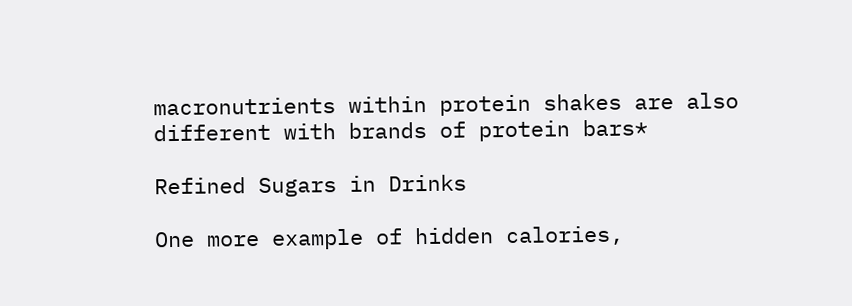macronutrients within protein shakes are also different with brands of protein bars*

Refined Sugars in Drinks

One more example of hidden calories,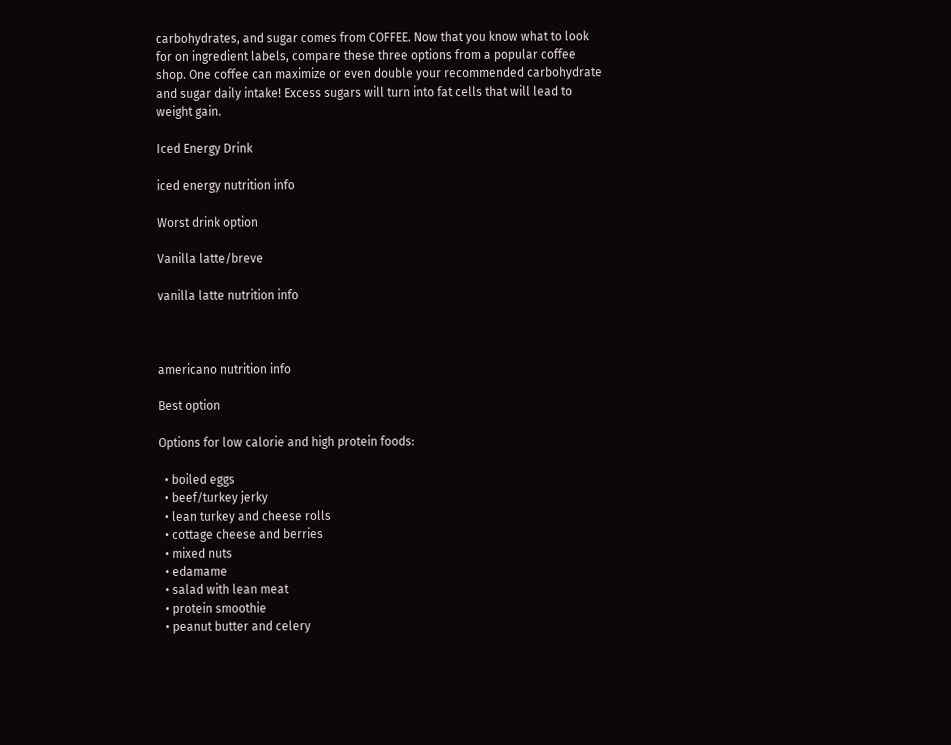carbohydrates, and sugar comes from COFFEE. Now that you know what to look for on ingredient labels, compare these three options from a popular coffee shop. One coffee can maximize or even double your recommended carbohydrate and sugar daily intake! Excess sugars will turn into fat cells that will lead to weight gain.

Iced Energy Drink

iced energy nutrition info

Worst drink option

Vanilla latte/breve

vanilla latte nutrition info



americano nutrition info

Best option

Options for low calorie and high protein foods:

  • boiled eggs
  • beef/turkey jerky
  • lean turkey and cheese rolls
  • cottage cheese and berries
  • mixed nuts
  • edamame
  • salad with lean meat
  • protein smoothie
  • peanut butter and celery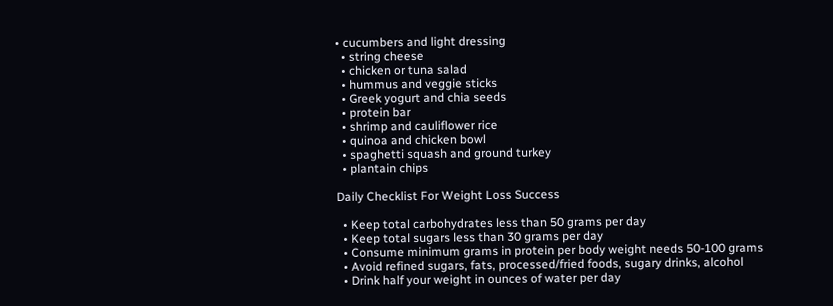• cucumbers and light dressing
  • string cheese
  • chicken or tuna salad
  • hummus and veggie sticks
  • Greek yogurt and chia seeds
  • protein bar
  • shrimp and cauliflower rice
  • quinoa and chicken bowl
  • spaghetti squash and ground turkey
  • plantain chips

Daily Checklist For Weight Loss Success

  • Keep total carbohydrates less than 50 grams per day
  • Keep total sugars less than 30 grams per day
  • Consume minimum grams in protein per body weight needs 50-100 grams
  • Avoid refined sugars, fats, processed/fried foods, sugary drinks, alcohol
  • Drink half your weight in ounces of water per day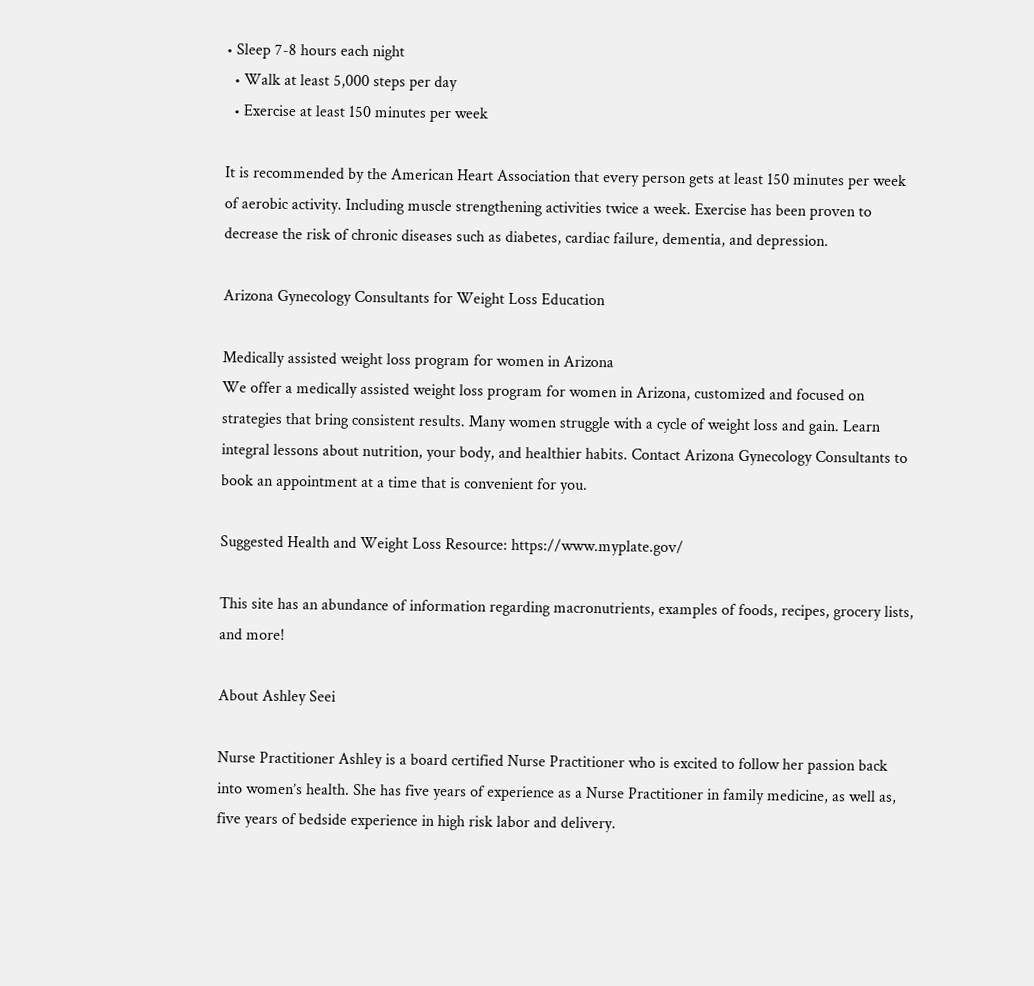• Sleep 7-8 hours each night
  • Walk at least 5,000 steps per day
  • Exercise at least 150 minutes per week

It is recommended by the American Heart Association that every person gets at least 150 minutes per week of aerobic activity. Including muscle strengthening activities twice a week. Exercise has been proven to decrease the risk of chronic diseases such as diabetes, cardiac failure, dementia, and depression.

Arizona Gynecology Consultants for Weight Loss Education

Medically assisted weight loss program for women in Arizona
We offer a medically assisted weight loss program for women in Arizona, customized and focused on strategies that bring consistent results. Many women struggle with a cycle of weight loss and gain. Learn integral lessons about nutrition, your body, and healthier habits. Contact Arizona Gynecology Consultants to book an appointment at a time that is convenient for you.

Suggested Health and Weight Loss Resource: https://www.myplate.gov/

This site has an abundance of information regarding macronutrients, examples of foods, recipes, grocery lists, and more!

About Ashley Seei

Nurse Practitioner Ashley is a board certified Nurse Practitioner who is excited to follow her passion back into women’s health. She has five years of experience as a Nurse Practitioner in family medicine, as well as, five years of bedside experience in high risk labor and delivery.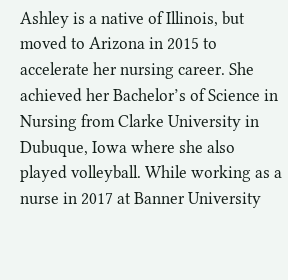Ashley is a native of Illinois, but moved to Arizona in 2015 to accelerate her nursing career. She achieved her Bachelor’s of Science in Nursing from Clarke University in Dubuque, Iowa where she also played volleyball. While working as a nurse in 2017 at Banner University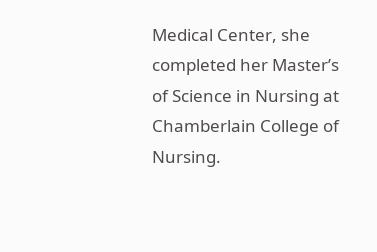Medical Center, she completed her Master’s of Science in Nursing at Chamberlain College of Nursing.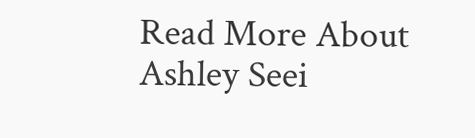Read More About Ashley Seei